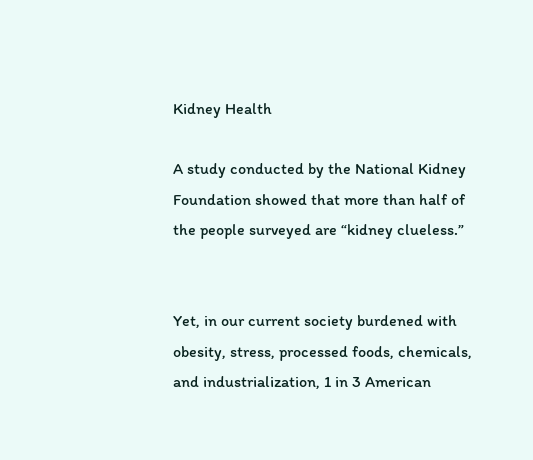Kidney Health

A study conducted by the National Kidney Foundation showed that more than half of the people surveyed are “kidney clueless.”


Yet, in our current society burdened with obesity, stress, processed foods, chemicals, and industrialization, 1 in 3 American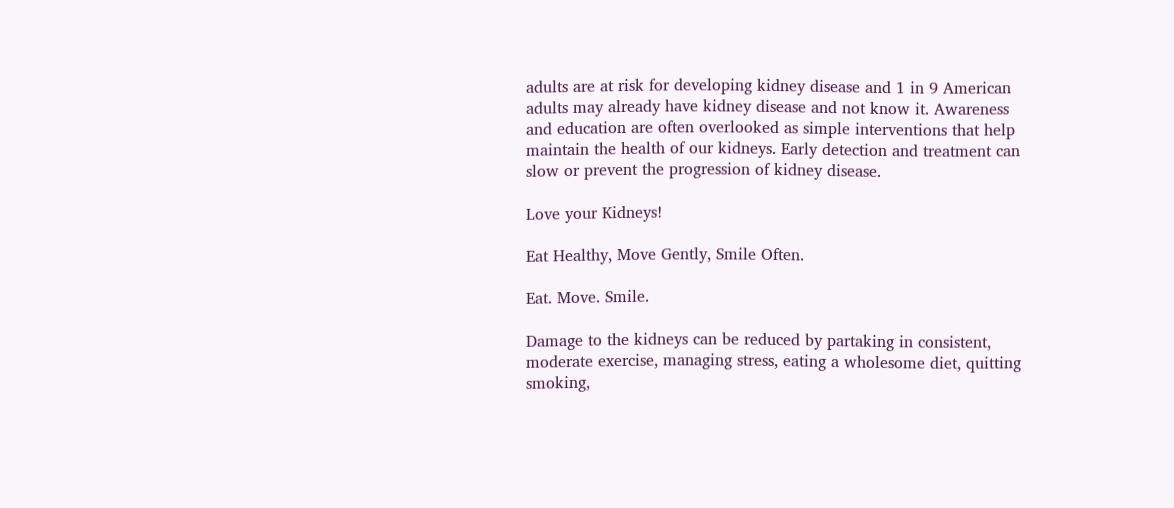adults are at risk for developing kidney disease and 1 in 9 American adults may already have kidney disease and not know it. Awareness and education are often overlooked as simple interventions that help maintain the health of our kidneys. Early detection and treatment can slow or prevent the progression of kidney disease.

Love your Kidneys!

Eat Healthy, Move Gently, Smile Often.

Eat. Move. Smile.

Damage to the kidneys can be reduced by partaking in consistent, moderate exercise, managing stress, eating a wholesome diet, quitting smoking,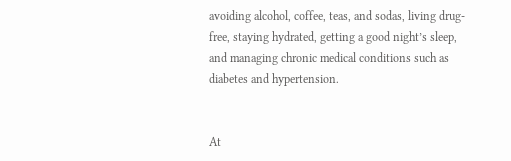avoiding alcohol, coffee, teas, and sodas, living drug-free, staying hydrated, getting a good night’s sleep, and managing chronic medical conditions such as diabetes and hypertension.


At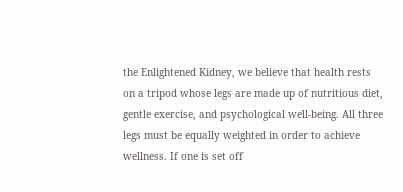the Enlightened Kidney, we believe that health rests on a tripod whose legs are made up of nutritious diet, gentle exercise, and psychological well-being. All three legs must be equally weighted in order to achieve wellness. If one is set off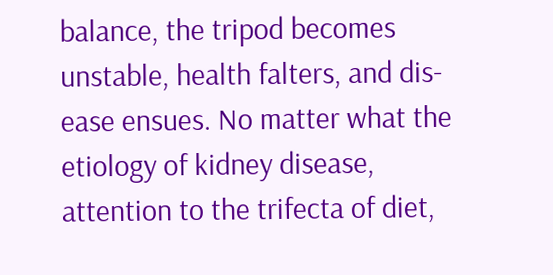balance, the tripod becomes unstable, health falters, and dis-ease ensues. No matter what the etiology of kidney disease, attention to the trifecta of diet,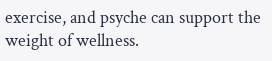exercise, and psyche can support the weight of wellness.